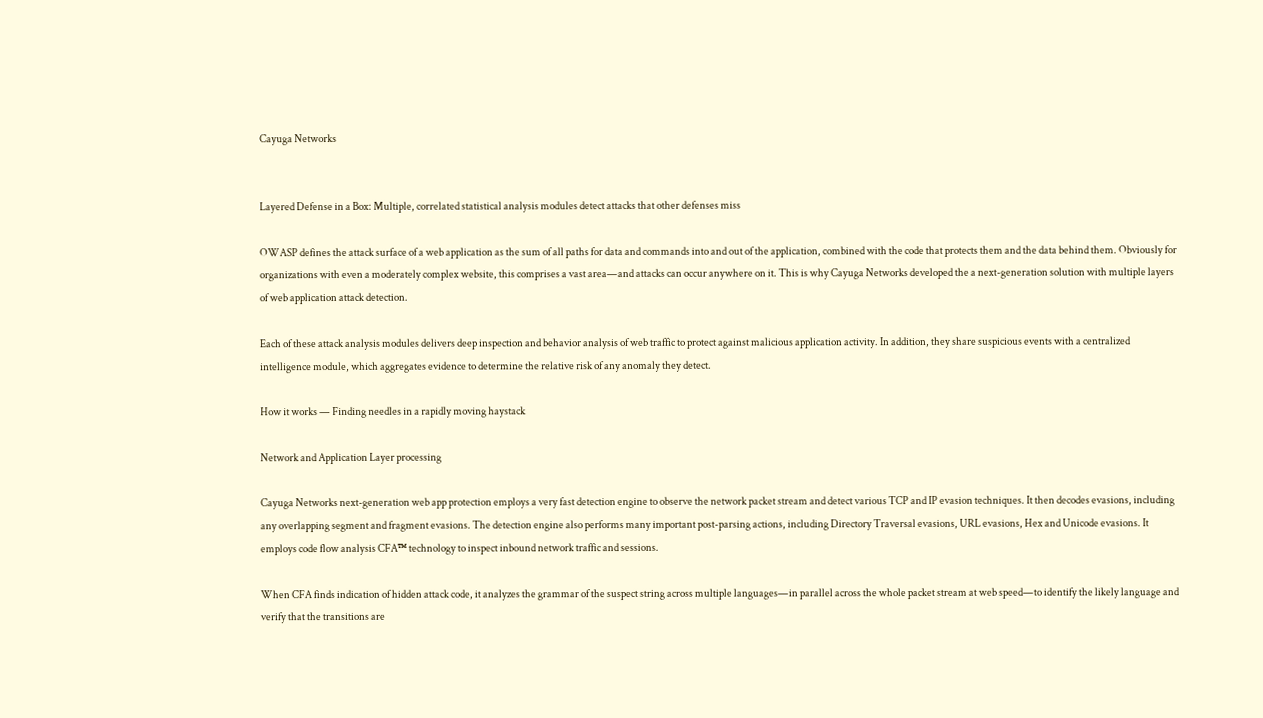Cayuga Networks


Layered Defense in a Box: Multiple, correlated statistical analysis modules detect attacks that other defenses miss

OWASP defines the attack surface of a web application as the sum of all paths for data and commands into and out of the application, combined with the code that protects them and the data behind them. Obviously for organizations with even a moderately complex website, this comprises a vast area—and attacks can occur anywhere on it. This is why Cayuga Networks developed the a next-generation solution with multiple layers of web application attack detection.

Each of these attack analysis modules delivers deep inspection and behavior analysis of web traffic to protect against malicious application activity. In addition, they share suspicious events with a centralized intelligence module, which aggregates evidence to determine the relative risk of any anomaly they detect.

How it works — Finding needles in a rapidly moving haystack

Network and Application Layer processing

Cayuga Networks next-generation web app protection employs a very fast detection engine to observe the network packet stream and detect various TCP and IP evasion techniques. It then decodes evasions, including any overlapping segment and fragment evasions. The detection engine also performs many important post-parsing actions, including Directory Traversal evasions, URL evasions, Hex and Unicode evasions. It employs code flow analysis CFA™ technology to inspect inbound network traffic and sessions.

When CFA finds indication of hidden attack code, it analyzes the grammar of the suspect string across multiple languages—in parallel across the whole packet stream at web speed—to identify the likely language and verify that the transitions are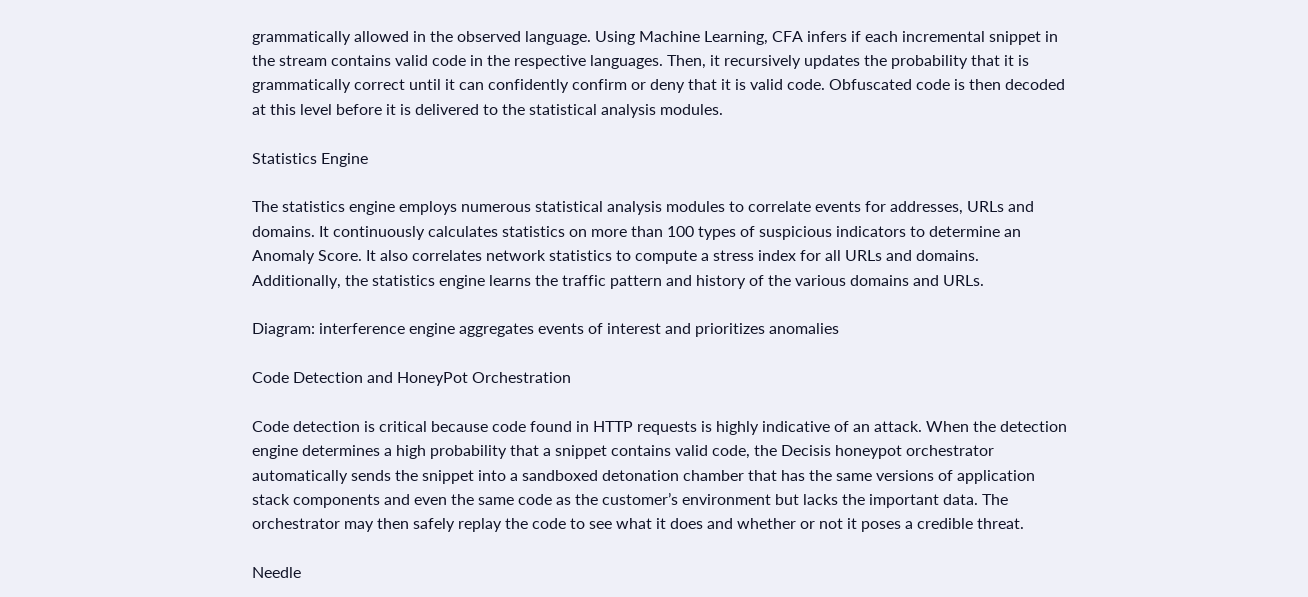grammatically allowed in the observed language. Using Machine Learning, CFA infers if each incremental snippet in the stream contains valid code in the respective languages. Then, it recursively updates the probability that it is grammatically correct until it can confidently confirm or deny that it is valid code. Obfuscated code is then decoded at this level before it is delivered to the statistical analysis modules.

Statistics Engine

The statistics engine employs numerous statistical analysis modules to correlate events for addresses, URLs and domains. It continuously calculates statistics on more than 100 types of suspicious indicators to determine an Anomaly Score. It also correlates network statistics to compute a stress index for all URLs and domains. Additionally, the statistics engine learns the traffic pattern and history of the various domains and URLs.

Diagram: interference engine aggregates events of interest and prioritizes anomalies

Code Detection and HoneyPot Orchestration

Code detection is critical because code found in HTTP requests is highly indicative of an attack. When the detection engine determines a high probability that a snippet contains valid code, the Decisis honeypot orchestrator automatically sends the snippet into a sandboxed detonation chamber that has the same versions of application stack components and even the same code as the customer’s environment but lacks the important data. The orchestrator may then safely replay the code to see what it does and whether or not it poses a credible threat.

Needle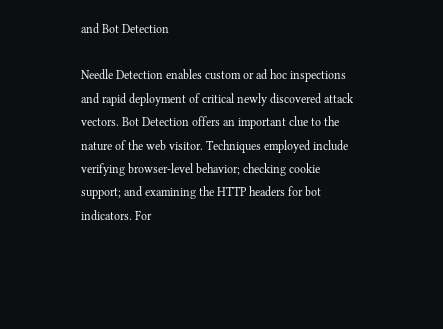and Bot Detection

Needle Detection enables custom or ad hoc inspections and rapid deployment of critical newly discovered attack vectors. Bot Detection offers an important clue to the nature of the web visitor. Techniques employed include verifying browser-level behavior; checking cookie support; and examining the HTTP headers for bot indicators. For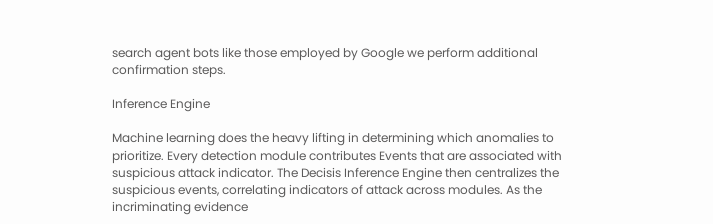search agent bots like those employed by Google we perform additional confirmation steps.

Inference Engine

Machine learning does the heavy lifting in determining which anomalies to prioritize. Every detection module contributes Events that are associated with suspicious attack indicator. The Decisis Inference Engine then centralizes the suspicious events, correlating indicators of attack across modules. As the incriminating evidence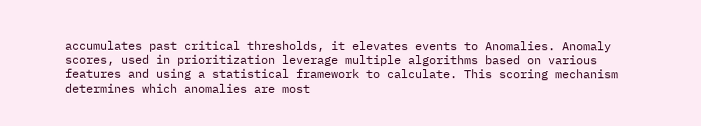accumulates past critical thresholds, it elevates events to Anomalies. Anomaly scores, used in prioritization leverage multiple algorithms based on various features and using a statistical framework to calculate. This scoring mechanism determines which anomalies are most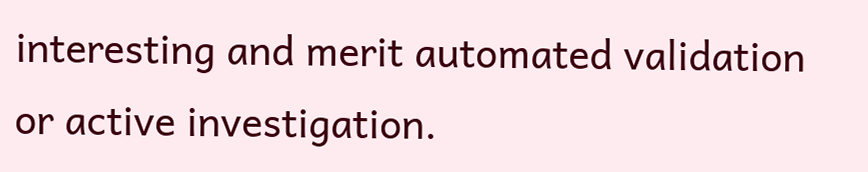interesting and merit automated validation or active investigation.